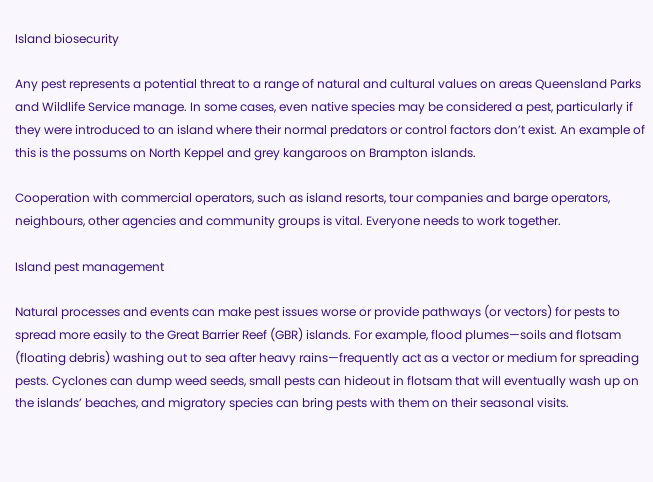Island biosecurity

Any pest represents a potential threat to a range of natural and cultural values on areas Queensland Parks and Wildlife Service manage. In some cases, even native species may be considered a pest, particularly if they were introduced to an island where their normal predators or control factors don’t exist. An example of this is the possums on North Keppel and grey kangaroos on Brampton islands.

Cooperation with commercial operators, such as island resorts, tour companies and barge operators, neighbours, other agencies and community groups is vital. Everyone needs to work together.

Island pest management

Natural processes and events can make pest issues worse or provide pathways (or vectors) for pests to spread more easily to the Great Barrier Reef (GBR) islands. For example, flood plumes—soils and flotsam (floating debris) washing out to sea after heavy rains—frequently act as a vector or medium for spreading pests. Cyclones can dump weed seeds, small pests can hideout in flotsam that will eventually wash up on the islands’ beaches, and migratory species can bring pests with them on their seasonal visits.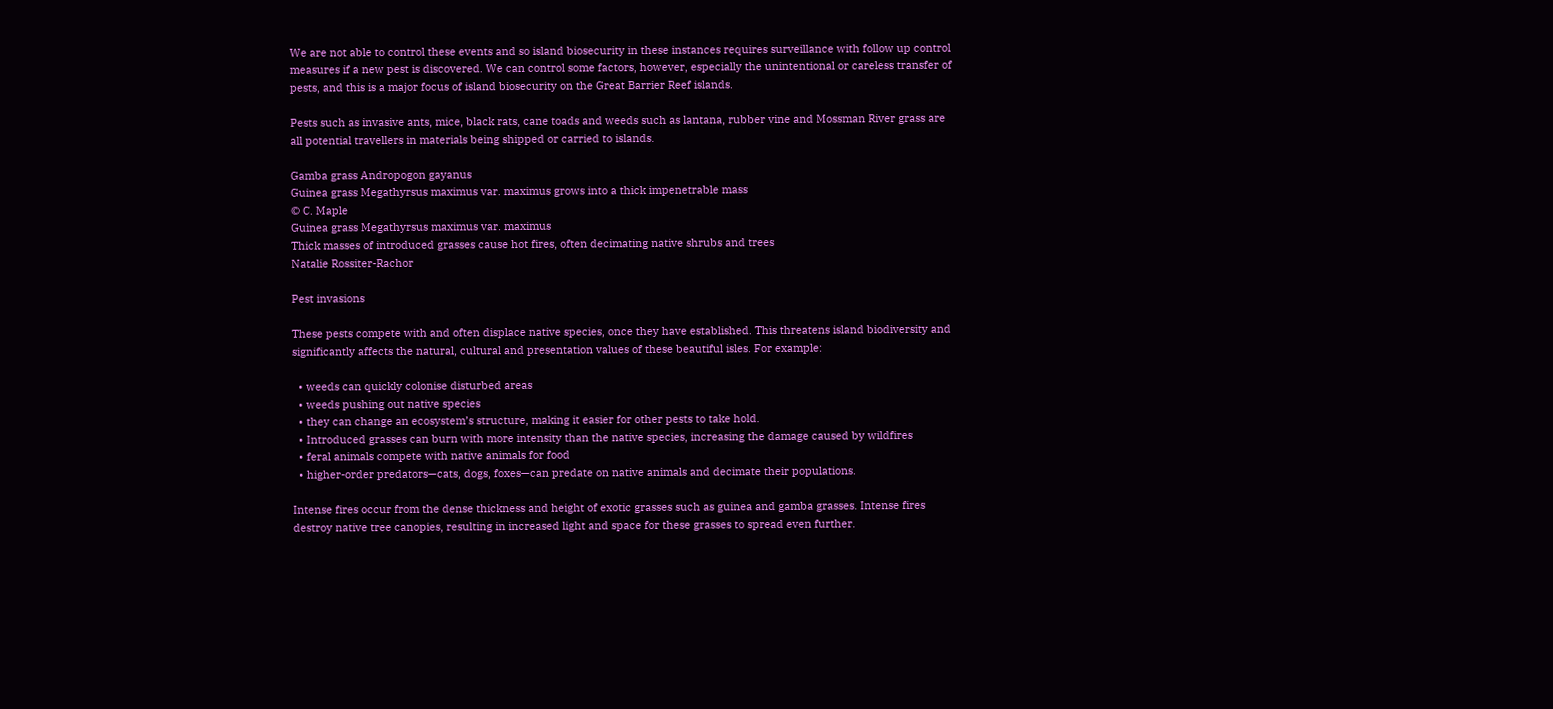We are not able to control these events and so island biosecurity in these instances requires surveillance with follow up control measures if a new pest is discovered. We can control some factors, however, especially the unintentional or careless transfer of pests, and this is a major focus of island biosecurity on the Great Barrier Reef islands.

Pests such as invasive ants, mice, black rats, cane toads and weeds such as lantana, rubber vine and Mossman River grass are all potential travellers in materials being shipped or carried to islands.

Gamba grass Andropogon gayanus
Guinea grass Megathyrsus maximus var. maximus grows into a thick impenetrable mass
© C. Maple
Guinea grass Megathyrsus maximus var. maximus
Thick masses of introduced grasses cause hot fires, often decimating native shrubs and trees
Natalie Rossiter-Rachor

Pest invasions

These pests compete with and often displace native species, once they have established. This threatens island biodiversity and significantly affects the natural, cultural and presentation values of these beautiful isles. For example:

  • weeds can quickly colonise disturbed areas
  • weeds pushing out native species
  • they can change an ecosystem’s structure, making it easier for other pests to take hold.
  • Introduced grasses can burn with more intensity than the native species, increasing the damage caused by wildfires
  • feral animals compete with native animals for food
  • higher-order predators—cats, dogs, foxes—can predate on native animals and decimate their populations.

Intense fires occur from the dense thickness and height of exotic grasses such as guinea and gamba grasses. Intense fires destroy native tree canopies, resulting in increased light and space for these grasses to spread even further.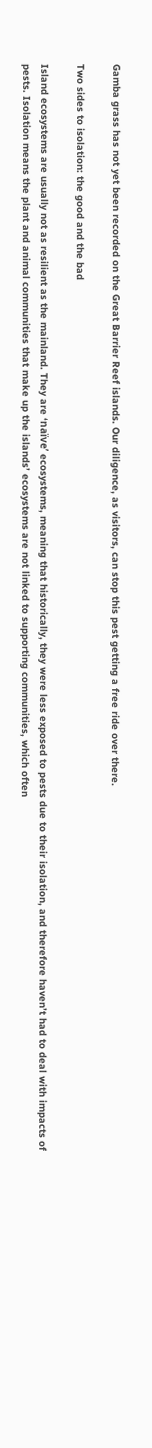Gamba grass has not yet been recorded on the Great Barrier Reef islands. Our diligence, as visitors, can stop this pest getting a free ride over there.

Two sides to isolation: the good and the bad

Island ecosystems are usually not as resilient as the mainland. They are ‘naïve’ ecosystems, meaning that historically, they were less exposed to pests due to their isolation, and therefore haven’t had to deal with impacts of pests. Isolation means the plant and animal communities that make up the islands’ ecosystems are not linked to supporting communities, which often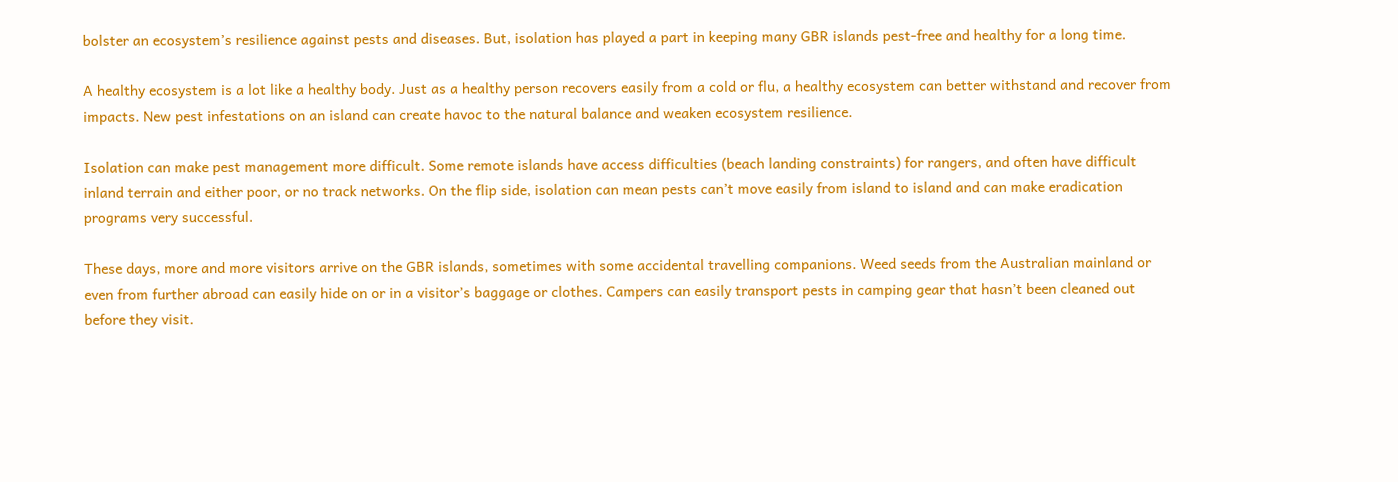bolster an ecosystem’s resilience against pests and diseases. But, isolation has played a part in keeping many GBR islands pest-free and healthy for a long time.

A healthy ecosystem is a lot like a healthy body. Just as a healthy person recovers easily from a cold or flu, a healthy ecosystem can better withstand and recover from impacts. New pest infestations on an island can create havoc to the natural balance and weaken ecosystem resilience.

Isolation can make pest management more difficult. Some remote islands have access difficulties (beach landing constraints) for rangers, and often have difficult inland terrain and either poor, or no track networks. On the flip side, isolation can mean pests can’t move easily from island to island and can make eradication programs very successful.

These days, more and more visitors arrive on the GBR islands, sometimes with some accidental travelling companions. Weed seeds from the Australian mainland or even from further abroad can easily hide on or in a visitor’s baggage or clothes. Campers can easily transport pests in camping gear that hasn’t been cleaned out before they visit.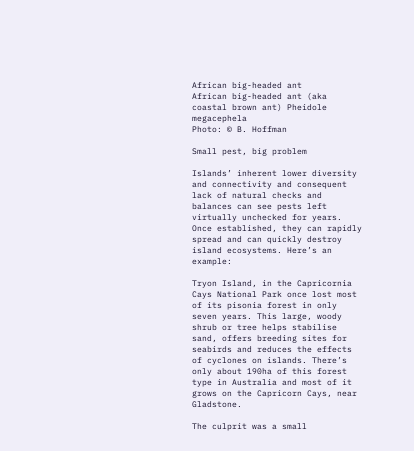African big-headed ant
African big-headed ant (aka coastal brown ant) Pheidole megacephela
Photo: © B. Hoffman

Small pest, big problem

Islands’ inherent lower diversity and connectivity and consequent lack of natural checks and balances can see pests left virtually unchecked for years. Once established, they can rapidly spread and can quickly destroy island ecosystems. Here’s an example:

Tryon Island, in the Capricornia Cays National Park once lost most of its pisonia forest in only seven years. This large, woody shrub or tree helps stabilise sand, offers breeding sites for seabirds and reduces the effects of cyclones on islands. There’s only about 190ha of this forest type in Australia and most of it grows on the Capricorn Cays, near Gladstone.

The culprit was a small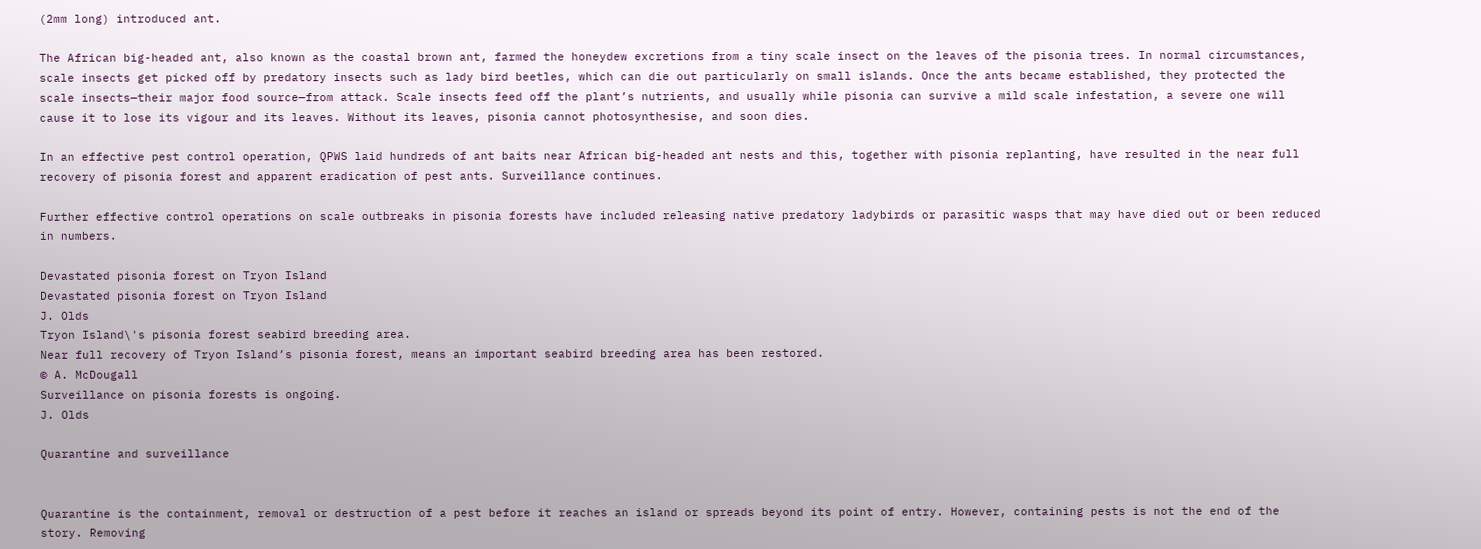(2mm long) introduced ant.

The African big-headed ant, also known as the coastal brown ant, farmed the honeydew excretions from a tiny scale insect on the leaves of the pisonia trees. In normal circumstances, scale insects get picked off by predatory insects such as lady bird beetles, which can die out particularly on small islands. Once the ants became established, they protected the scale insects—their major food source—from attack. Scale insects feed off the plant’s nutrients, and usually while pisonia can survive a mild scale infestation, a severe one will cause it to lose its vigour and its leaves. Without its leaves, pisonia cannot photosynthesise, and soon dies.

In an effective pest control operation, QPWS laid hundreds of ant baits near African big-headed ant nests and this, together with pisonia replanting, have resulted in the near full recovery of pisonia forest and apparent eradication of pest ants. Surveillance continues.

Further effective control operations on scale outbreaks in pisonia forests have included releasing native predatory ladybirds or parasitic wasps that may have died out or been reduced in numbers.

Devastated pisonia forest on Tryon Island
Devastated pisonia forest on Tryon Island
J. Olds
Tryon Island\'s pisonia forest seabird breeding area.
Near full recovery of Tryon Island’s pisonia forest, means an important seabird breeding area has been restored.
© A. McDougall
Surveillance on pisonia forests is ongoing.
J. Olds

Quarantine and surveillance


Quarantine is the containment, removal or destruction of a pest before it reaches an island or spreads beyond its point of entry. However, containing pests is not the end of the story. Removing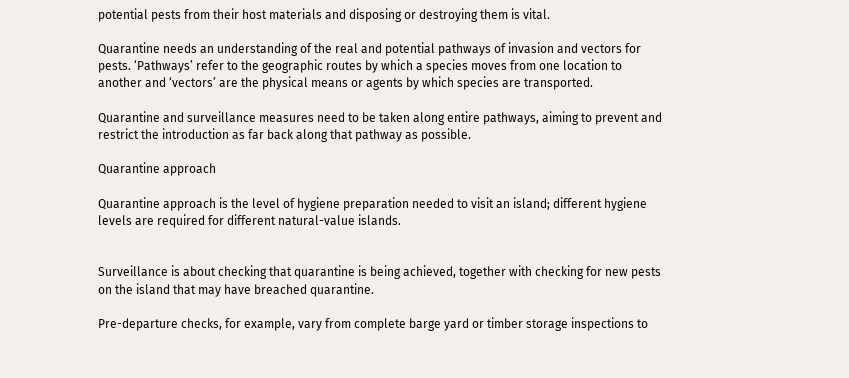potential pests from their host materials and disposing or destroying them is vital.

Quarantine needs an understanding of the real and potential pathways of invasion and vectors for pests. ‘Pathways’ refer to the geographic routes by which a species moves from one location to another and ‘vectors’ are the physical means or agents by which species are transported.

Quarantine and surveillance measures need to be taken along entire pathways, aiming to prevent and restrict the introduction as far back along that pathway as possible.

Quarantine approach

Quarantine approach is the level of hygiene preparation needed to visit an island; different hygiene levels are required for different natural-value islands.


Surveillance is about checking that quarantine is being achieved, together with checking for new pests on the island that may have breached quarantine.

Pre-departure checks, for example, vary from complete barge yard or timber storage inspections to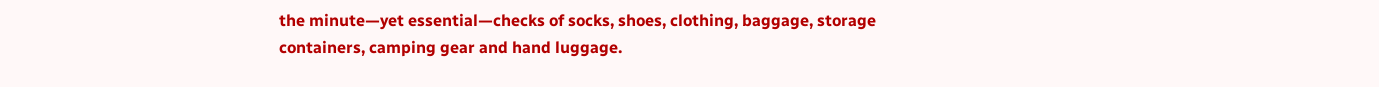the minute—yet essential—checks of socks, shoes, clothing, baggage, storage containers, camping gear and hand luggage.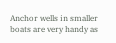Anchor wells in smaller boats are very handy as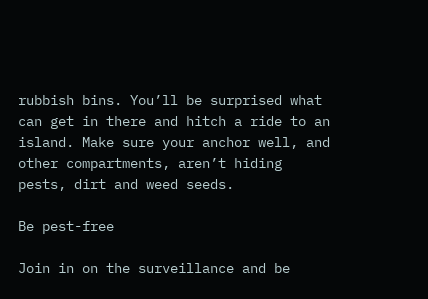rubbish bins. You’ll be surprised what can get in there and hitch a ride to an island. Make sure your anchor well, and other compartments, aren’t hiding pests, dirt and weed seeds.

Be pest-free

Join in on the surveillance and be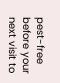pest-free before your next visit to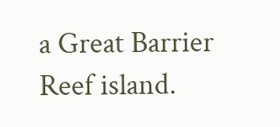a Great Barrier Reef island.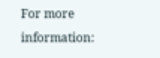For more information: